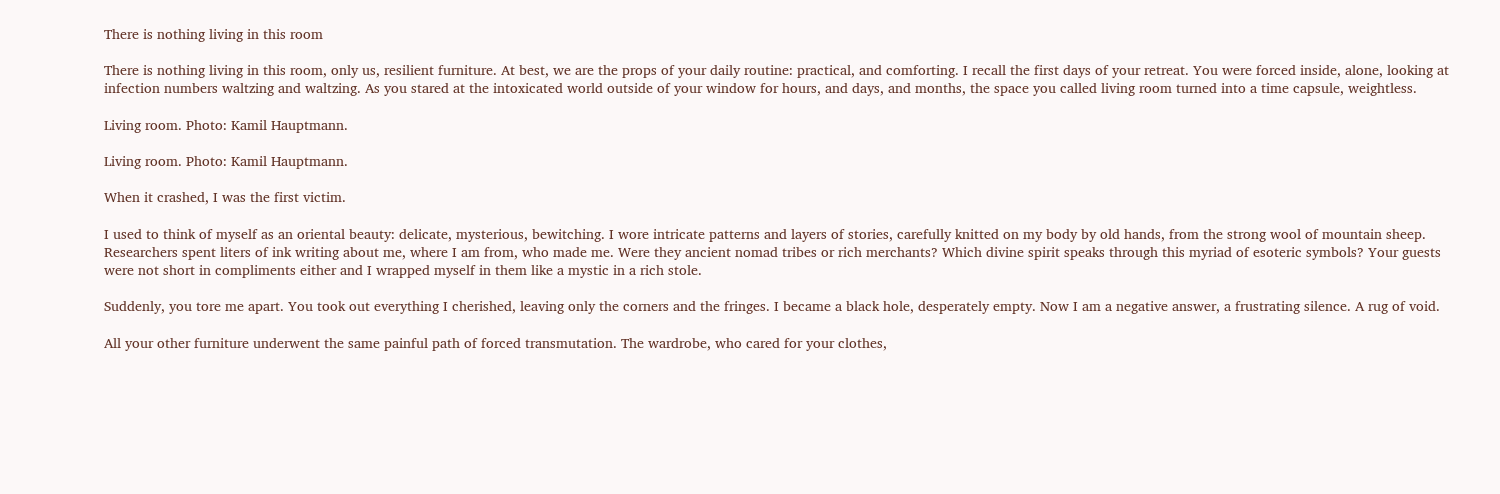There is nothing living in this room

There is nothing living in this room, only us, resilient furniture. At best, we are the props of your daily routine: practical, and comforting. I recall the first days of your retreat. You were forced inside, alone, looking at infection numbers waltzing and waltzing. As you stared at the intoxicated world outside of your window for hours, and days, and months, the space you called living room turned into a time capsule, weightless.

Living room. Photo: Kamil Hauptmann.

Living room. Photo: Kamil Hauptmann.

When it crashed, I was the first victim.

I used to think of myself as an oriental beauty: delicate, mysterious, bewitching. I wore intricate patterns and layers of stories, carefully knitted on my body by old hands, from the strong wool of mountain sheep. Researchers spent liters of ink writing about me, where I am from, who made me. Were they ancient nomad tribes or rich merchants? Which divine spirit speaks through this myriad of esoteric symbols? Your guests were not short in compliments either and I wrapped myself in them like a mystic in a rich stole.

Suddenly, you tore me apart. You took out everything I cherished, leaving only the corners and the fringes. I became a black hole, desperately empty. Now I am a negative answer, a frustrating silence. A rug of void.

All your other furniture underwent the same painful path of forced transmutation. The wardrobe, who cared for your clothes,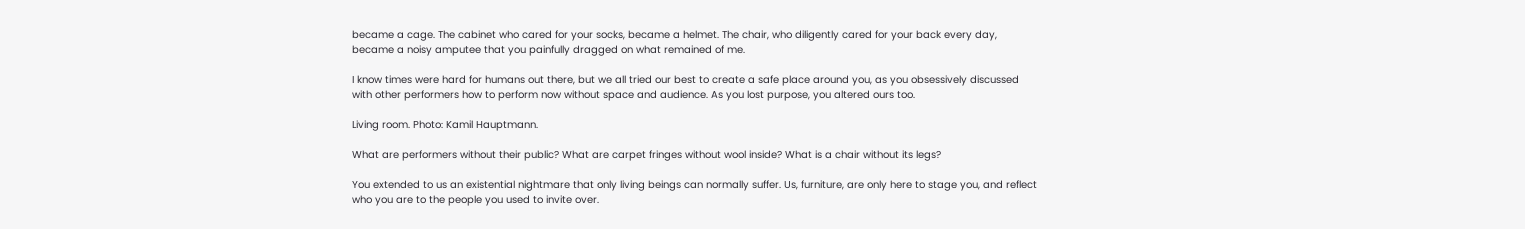became a cage. The cabinet who cared for your socks, became a helmet. The chair, who diligently cared for your back every day, became a noisy amputee that you painfully dragged on what remained of me.

I know times were hard for humans out there, but we all tried our best to create a safe place around you, as you obsessively discussed with other performers how to perform now without space and audience. As you lost purpose, you altered ours too.

Living room. Photo: Kamil Hauptmann.

What are performers without their public? What are carpet fringes without wool inside? What is a chair without its legs?

You extended to us an existential nightmare that only living beings can normally suffer. Us, furniture, are only here to stage you, and reflect who you are to the people you used to invite over.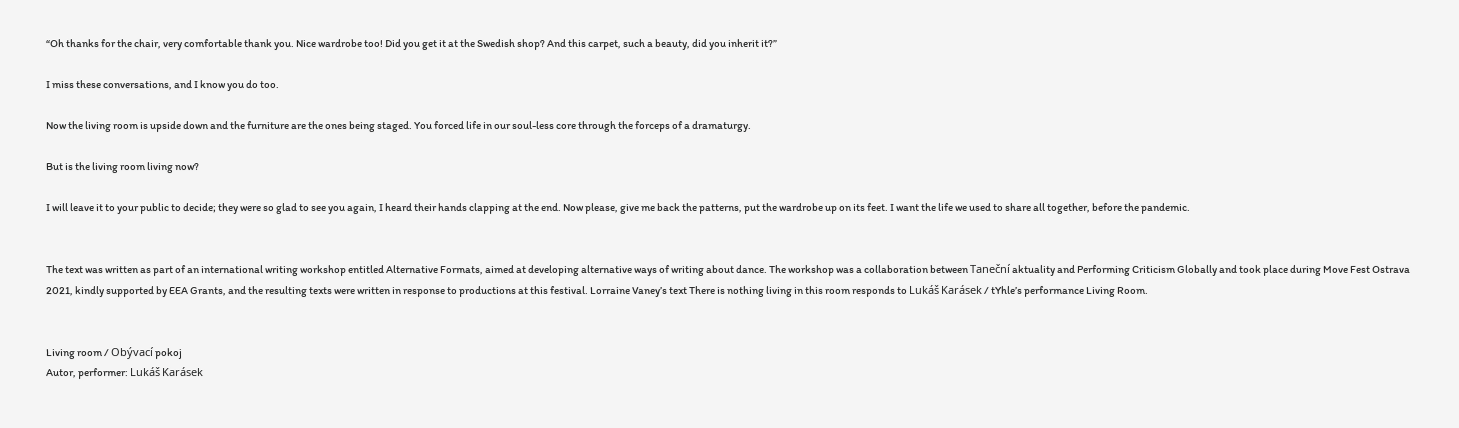“Oh thanks for the chair, very comfortable thank you. Nice wardrobe too! Did you get it at the Swedish shop? And this carpet, such a beauty, did you inherit it?”

I miss these conversations, and I know you do too.

Now the living room is upside down and the furniture are the ones being staged. You forced life in our soul-less core through the forceps of a dramaturgy.

But is the living room living now?

I will leave it to your public to decide; they were so glad to see you again, I heard their hands clapping at the end. Now please, give me back the patterns, put the wardrobe up on its feet. I want the life we used to share all together, before the pandemic.


The text was written as part of an international writing workshop entitled Alternative Formats, aimed at developing alternative ways of writing about dance. The workshop was a collaboration between Taneční aktuality and Performing Criticism Globally and took place during Move Fest Ostrava 2021, kindly supported by EEA Grants, and the resulting texts were written in response to productions at this festival. Lorraine Vaney’s text There is nothing living in this room responds to Lukáš Karásek / tYhle’s performance Living Room.


Living room / Obývací pokoj
Autor, performer: Lukáš Karásek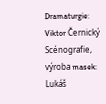Dramaturgie: Viktor Černický
Scénografie, výroba masek: Lukáš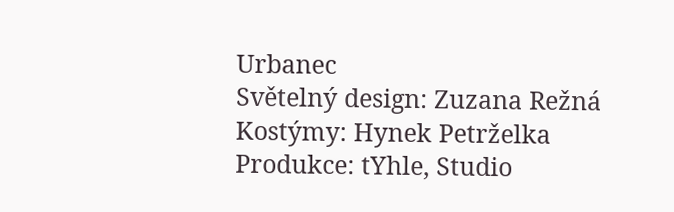Urbanec
Světelný design: Zuzana Režná
Kostýmy: Hynek Petrželka
Produkce: tYhle, Studio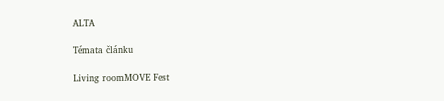ALTA

Témata článku

Living roomMOVE Fest